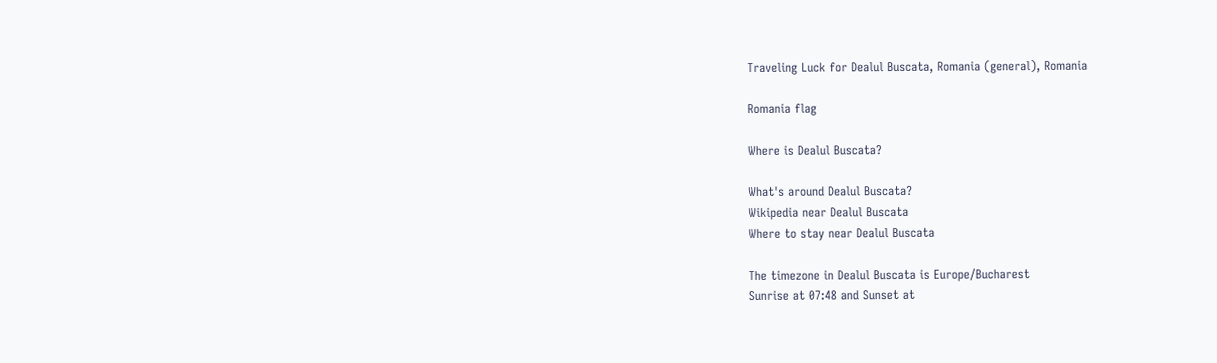Traveling Luck for Dealul Buscata, Romania (general), Romania

Romania flag

Where is Dealul Buscata?

What's around Dealul Buscata?
Wikipedia near Dealul Buscata
Where to stay near Dealul Buscata

The timezone in Dealul Buscata is Europe/Bucharest
Sunrise at 07:48 and Sunset at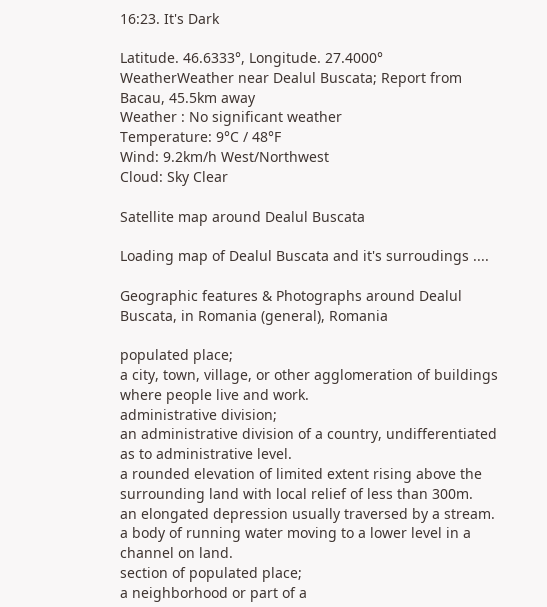16:23. It's Dark

Latitude. 46.6333°, Longitude. 27.4000°
WeatherWeather near Dealul Buscata; Report from Bacau, 45.5km away
Weather : No significant weather
Temperature: 9°C / 48°F
Wind: 9.2km/h West/Northwest
Cloud: Sky Clear

Satellite map around Dealul Buscata

Loading map of Dealul Buscata and it's surroudings ....

Geographic features & Photographs around Dealul Buscata, in Romania (general), Romania

populated place;
a city, town, village, or other agglomeration of buildings where people live and work.
administrative division;
an administrative division of a country, undifferentiated as to administrative level.
a rounded elevation of limited extent rising above the surrounding land with local relief of less than 300m.
an elongated depression usually traversed by a stream.
a body of running water moving to a lower level in a channel on land.
section of populated place;
a neighborhood or part of a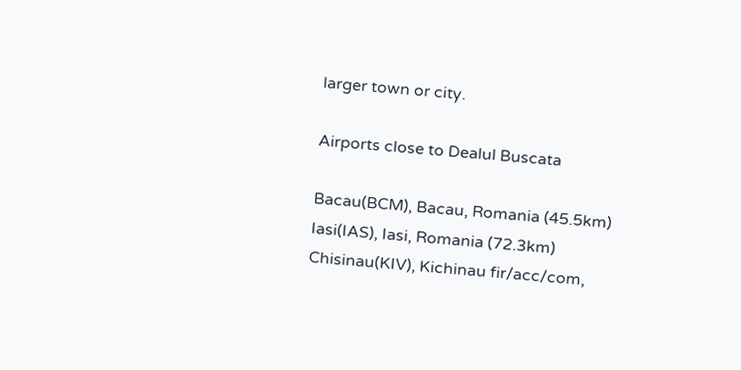larger town or city.

Airports close to Dealul Buscata

Bacau(BCM), Bacau, Romania (45.5km)
Iasi(IAS), Iasi, Romania (72.3km)
Chisinau(KIV), Kichinau fir/acc/com,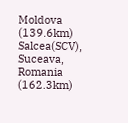Moldova (139.6km)
Salcea(SCV), Suceava, Romania (162.3km)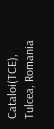Cataloi(TCE), Tulcea, Romania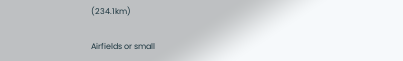(234.1km)

Airfields or small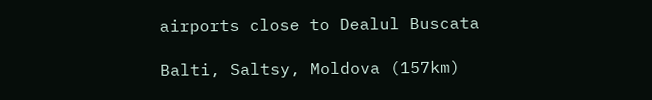airports close to Dealul Buscata

Balti, Saltsy, Moldova (157km)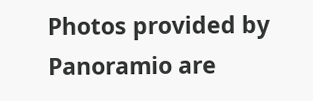Photos provided by Panoramio are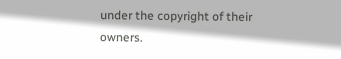under the copyright of their owners.